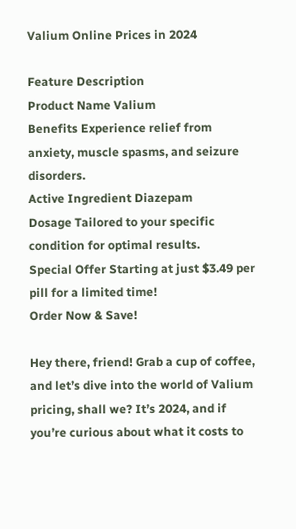Valium Online Prices in 2024

Feature Description
Product Name Valium
Benefits Experience relief from anxiety, muscle spasms, and seizure disorders.
Active Ingredient Diazepam
Dosage Tailored to your specific condition for optimal results.
Special Offer Starting at just $3.49 per pill for a limited time!
Order Now & Save!

Hey there, friend! Grab a cup of coffee, and let’s dive into the world of Valium pricing, shall we? It’s 2024, and if you’re curious about what it costs to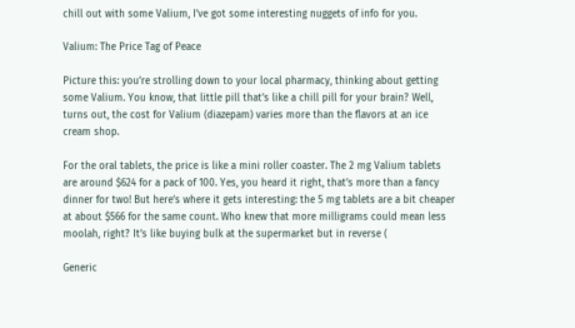chill out with some Valium, I’ve got some interesting nuggets of info for you.

Valium: The Price Tag of Peace

Picture this: you’re strolling down to your local pharmacy, thinking about getting some Valium. You know, that little pill that’s like a chill pill for your brain? Well, turns out, the cost for Valium (diazepam) varies more than the flavors at an ice cream shop.

For the oral tablets, the price is like a mini roller coaster. The 2 mg Valium tablets are around $624 for a pack of 100. Yes, you heard it right, that’s more than a fancy dinner for two! But here’s where it gets interesting: the 5 mg tablets are a bit cheaper at about $566 for the same count. Who knew that more milligrams could mean less moolah, right? It’s like buying bulk at the supermarket but in reverse (

Generic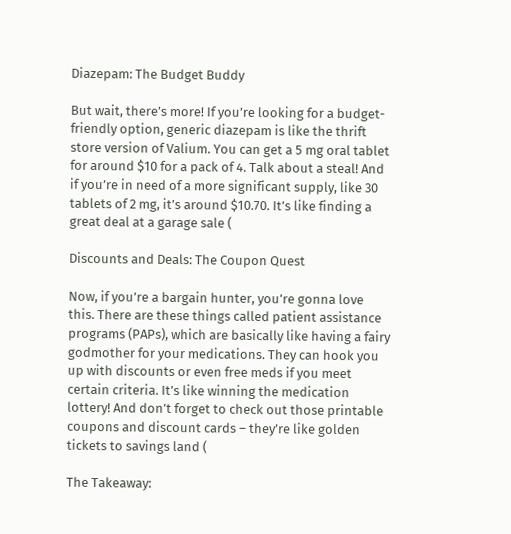Diazepam: The Budget Buddy

But wait, there’s more! If you’re looking for a budget-friendly option, generic diazepam is like the thrift store version of Valium. You can get a 5 mg oral tablet for around $10 for a pack of 4. Talk about a steal! And if you’re in need of a more significant supply, like 30 tablets of 2 mg, it’s around $10.70. It’s like finding a great deal at a garage sale (

Discounts and Deals: The Coupon Quest

Now, if you’re a bargain hunter, you’re gonna love this. There are these things called patient assistance programs (PAPs), which are basically like having a fairy godmother for your medications. They can hook you up with discounts or even free meds if you meet certain criteria. It’s like winning the medication lottery! And don’t forget to check out those printable coupons and discount cards – they’re like golden tickets to savings land (

The Takeaway: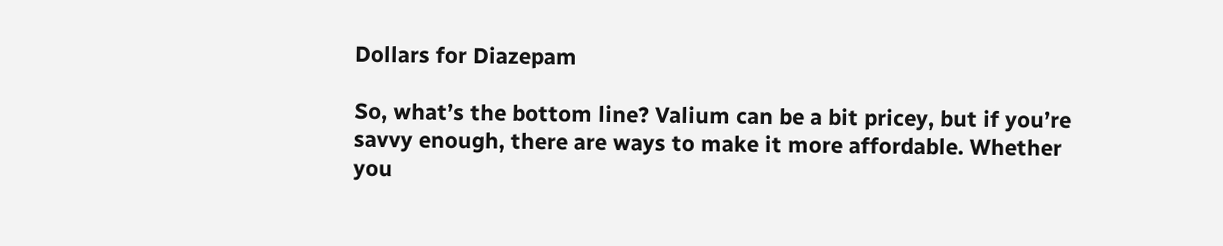Dollars for Diazepam

So, what’s the bottom line? Valium can be a bit pricey, but if you’re savvy enough, there are ways to make it more affordable. Whether you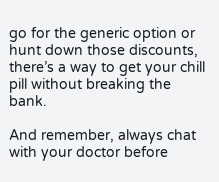go for the generic option or hunt down those discounts, there’s a way to get your chill pill without breaking the bank.

And remember, always chat with your doctor before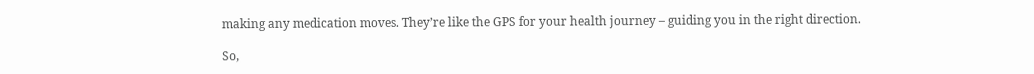making any medication moves. They’re like the GPS for your health journey – guiding you in the right direction.

So,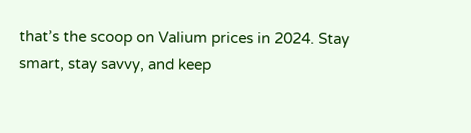that’s the scoop on Valium prices in 2024. Stay smart, stay savvy, and keep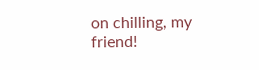on chilling, my friend!